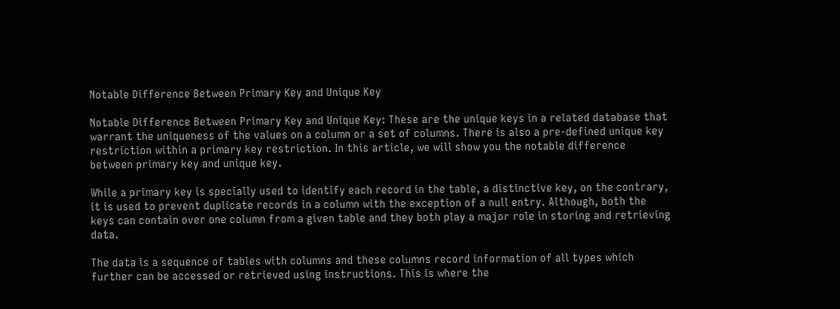Notable Difference Between Primary Key and Unique Key

Notable Difference Between Primary Key and Unique Key: These are the unique keys in a related database that warrant the uniqueness of the values on a column or a set of columns. There is also a pre-defined unique key restriction within a primary key restriction. In this article, we will show you the notable difference between primary key and unique key.

While a primary key is specially used to identify each record in the table, a distinctive key, on the contrary, it is used to prevent duplicate records in a column with the exception of a null entry. Although, both the keys can contain over one column from a given table and they both play a major role in storing and retrieving data.

The data is a sequence of tables with columns and these columns record information of all types which further can be accessed or retrieved using instructions. This is where the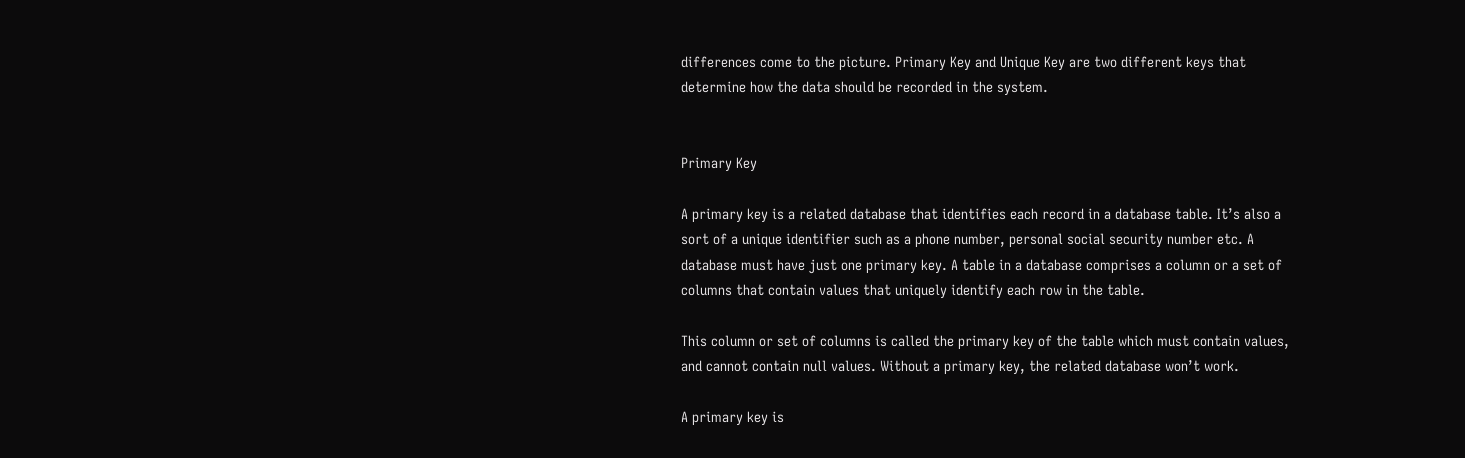differences come to the picture. Primary Key and Unique Key are two different keys that determine how the data should be recorded in the system.


Primary Key

A primary key is a related database that identifies each record in a database table. It’s also a sort of a unique identifier such as a phone number, personal social security number etc. A database must have just one primary key. A table in a database comprises a column or a set of columns that contain values that uniquely identify each row in the table.

This column or set of columns is called the primary key of the table which must contain values, and cannot contain null values. Without a primary key, the related database won’t work.

A primary key is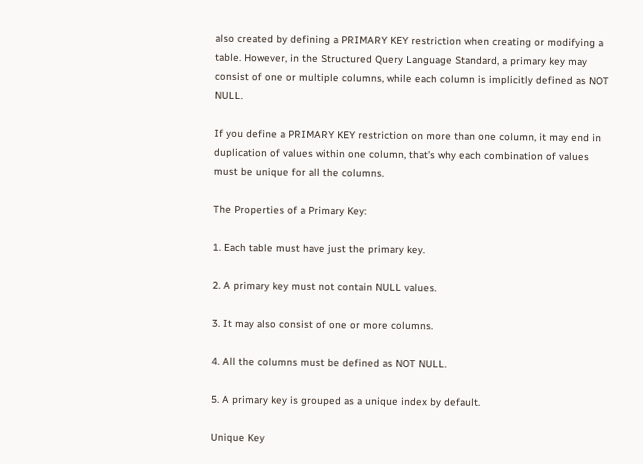also created by defining a PRIMARY KEY restriction when creating or modifying a table. However, in the Structured Query Language Standard, a primary key may consist of one or multiple columns, while each column is implicitly defined as NOT NULL.

If you define a PRIMARY KEY restriction on more than one column, it may end in duplication of values within one column, that’s why each combination of values must be unique for all the columns.

The Properties of a Primary Key:

1. Each table must have just the primary key.

2. A primary key must not contain NULL values.

3. It may also consist of one or more columns.

4. All the columns must be defined as NOT NULL.

5. A primary key is grouped as a unique index by default.

Unique Key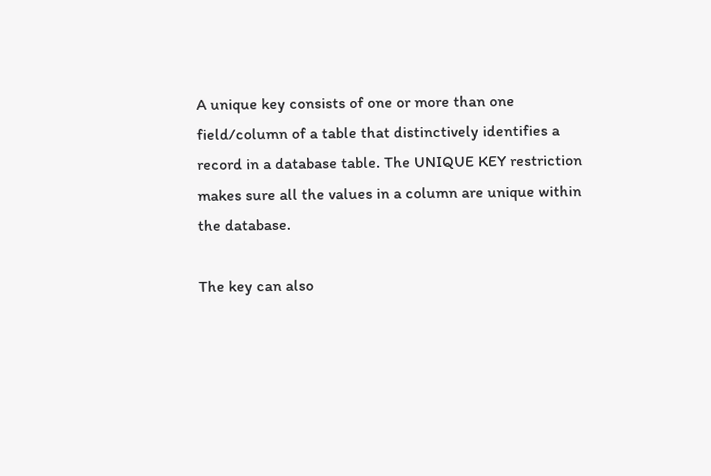A unique key consists of one or more than one field/column of a table that distinctively identifies a record in a database table. The UNIQUE KEY restriction makes sure all the values in a column are unique within the database.

The key can also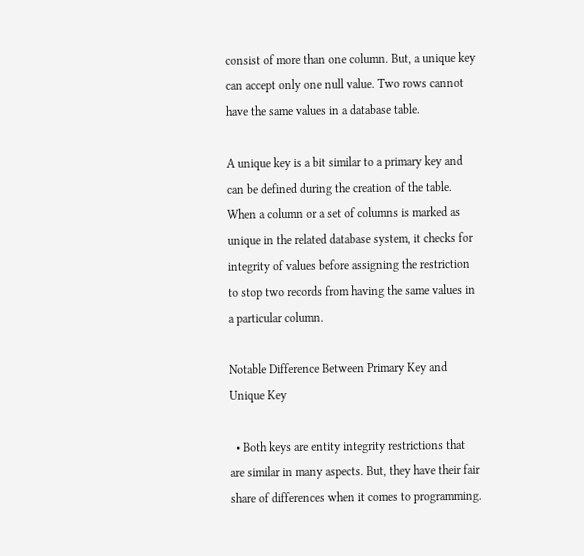consist of more than one column. But, a unique key can accept only one null value. Two rows cannot have the same values in a database table.

A unique key is a bit similar to a primary key and can be defined during the creation of the table. When a column or a set of columns is marked as unique in the related database system, it checks for integrity of values before assigning the restriction to stop two records from having the same values in a particular column.

Notable Difference Between Primary Key and Unique Key

  • Both keys are entity integrity restrictions that are similar in many aspects. But, they have their fair share of differences when it comes to programming.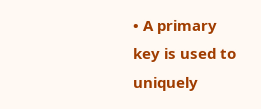• A primary key is used to uniquely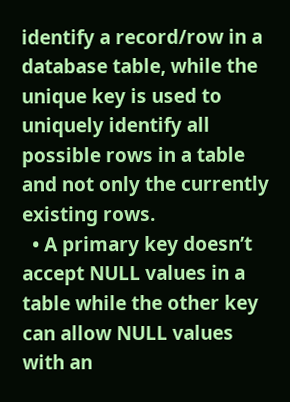identify a record/row in a database table, while the unique key is used to uniquely identify all possible rows in a table and not only the currently existing rows.
  • A primary key doesn’t accept NULL values in a table while the other key can allow NULL values with an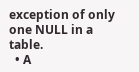exception of only one NULL in a table.
  • A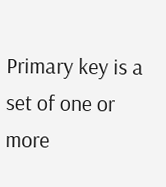Primary key is a set of one or more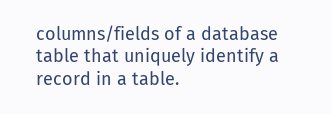columns/fields of a database table that uniquely identify a record in a table.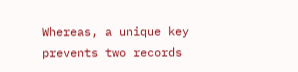Whereas, a unique key prevents two records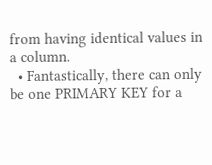from having identical values in a column.
  • Fantastically, there can only be one PRIMARY KEY for a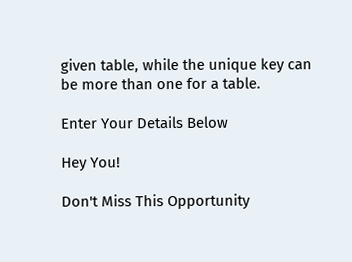given table, while the unique key can be more than one for a table.

Enter Your Details Below

Hey You!

Don't Miss This Opportunity